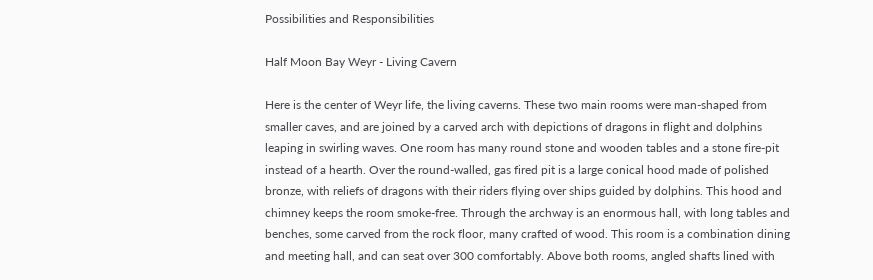Possibilities and Responsibilities

Half Moon Bay Weyr - Living Cavern

Here is the center of Weyr life, the living caverns. These two main rooms were man-shaped from smaller caves, and are joined by a carved arch with depictions of dragons in flight and dolphins leaping in swirling waves. One room has many round stone and wooden tables and a stone fire-pit instead of a hearth. Over the round-walled, gas fired pit is a large conical hood made of polished bronze, with reliefs of dragons with their riders flying over ships guided by dolphins. This hood and chimney keeps the room smoke-free. Through the archway is an enormous hall, with long tables and benches, some carved from the rock floor, many crafted of wood. This room is a combination dining and meeting hall, and can seat over 300 comfortably. Above both rooms, angled shafts lined with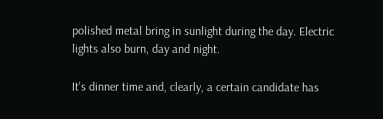polished metal bring in sunlight during the day. Electric lights also burn, day and night.

It's dinner time and, clearly, a certain candidate has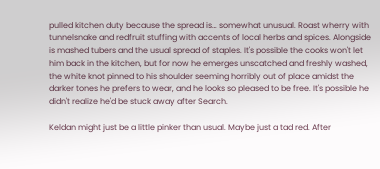pulled kitchen duty because the spread is… somewhat unusual. Roast wherry with tunnelsnake and redfruit stuffing with accents of local herbs and spices. Alongside is mashed tubers and the usual spread of staples. It's possible the cooks won't let him back in the kitchen, but for now he emerges unscatched and freshly washed, the white knot pinned to his shoulder seeming horribly out of place amidst the darker tones he prefers to wear, and he looks so pleased to be free. It's possible he didn't realize he'd be stuck away after Search.

Keldan might just be a little pinker than usual. Maybe just a tad red. After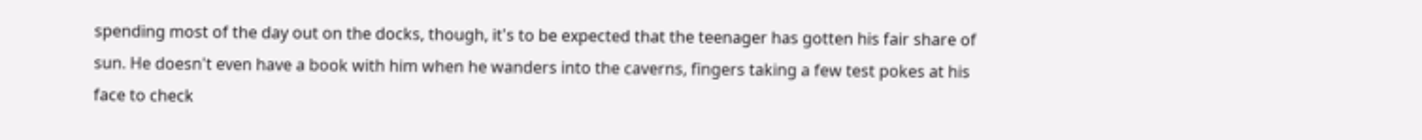spending most of the day out on the docks, though, it's to be expected that the teenager has gotten his fair share of sun. He doesn't even have a book with him when he wanders into the caverns, fingers taking a few test pokes at his face to check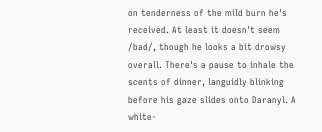on tenderness of the mild burn he's received. At least it doesn't seem /bad/, though he looks a bit drowsy overall. There's a pause to inhale the scents of dinner, languidly blinking before his gaze slides onto Daranyl. A white-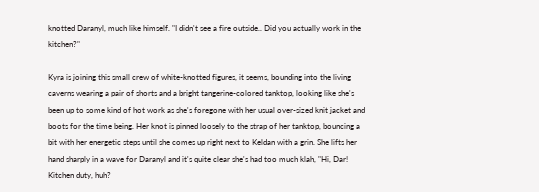knotted Daranyl, much like himself. "I didn't see a fire outside.. Did you actually work in the kitchen?"

Kyra is joining this small crew of white-knotted figures, it seems, bounding into the living caverns wearing a pair of shorts and a bright tangerine-colored tanktop, looking like she's been up to some kind of hot work as she's foregone with her usual over-sized knit jacket and boots for the time being. Her knot is pinned loosely to the strap of her tanktop, bouncing a bit with her energetic steps until she comes up right next to Keldan with a grin. She lifts her hand sharply in a wave for Daranyl and it's quite clear she's had too much klah, "Hi, Dar! Kitchen duty, huh?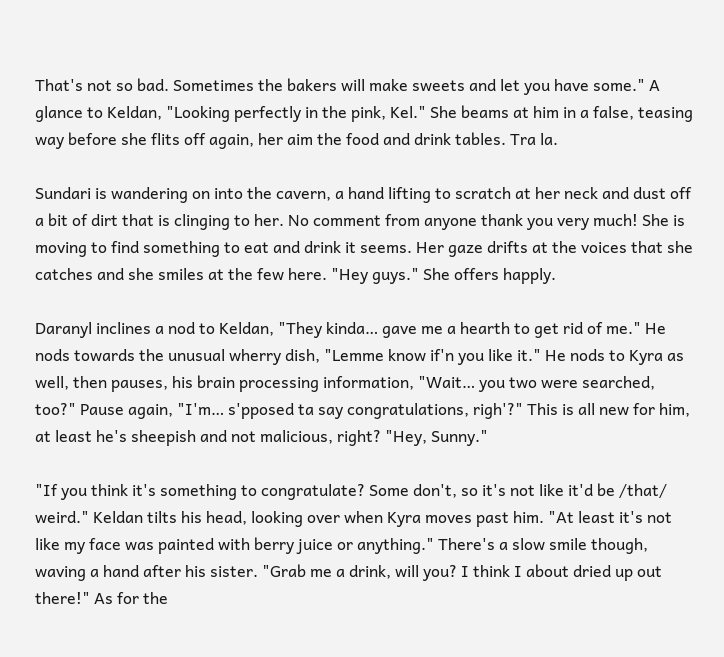That's not so bad. Sometimes the bakers will make sweets and let you have some." A glance to Keldan, "Looking perfectly in the pink, Kel." She beams at him in a false, teasing way before she flits off again, her aim the food and drink tables. Tra la.

Sundari is wandering on into the cavern, a hand lifting to scratch at her neck and dust off a bit of dirt that is clinging to her. No comment from anyone thank you very much! She is moving to find something to eat and drink it seems. Her gaze drifts at the voices that she catches and she smiles at the few here. "Hey guys." She offers happly.

Daranyl inclines a nod to Keldan, "They kinda… gave me a hearth to get rid of me." He nods towards the unusual wherry dish, "Lemme know if'n you like it." He nods to Kyra as well, then pauses, his brain processing information, "Wait… you two were searched, too?" Pause again, "I'm… s'pposed ta say congratulations, righ'?" This is all new for him, at least he's sheepish and not malicious, right? "Hey, Sunny."

"If you think it's something to congratulate? Some don't, so it's not like it'd be /that/ weird." Keldan tilts his head, looking over when Kyra moves past him. "At least it's not like my face was painted with berry juice or anything." There's a slow smile though, waving a hand after his sister. "Grab me a drink, will you? I think I about dried up out there!" As for the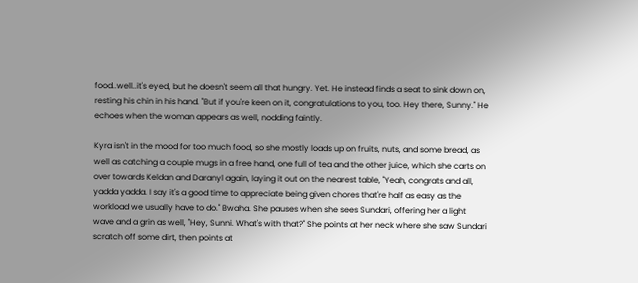food..well..it's eyed, but he doesn't seem all that hungry. Yet. He instead finds a seat to sink down on, resting his chin in his hand. "But if you're keen on it, congratulations to you, too. Hey there, Sunny." He echoes when the woman appears as well, nodding faintly.

Kyra isn't in the mood for too much food, so she mostly loads up on fruits, nuts, and some bread, as well as catching a couple mugs in a free hand, one full of tea and the other juice, which she carts on over towards Keldan and Daranyl again, laying it out on the nearest table, "Yeah, congrats and all, yadda yadda. I say it's a good time to appreciate being given chores that're half as easy as the workload we usually have to do." Bwaha. She pauses when she sees Sundari, offering her a light wave and a grin as well, "Hey, Sunni. What's with that?" She points at her neck where she saw Sundari scratch off some dirt, then points at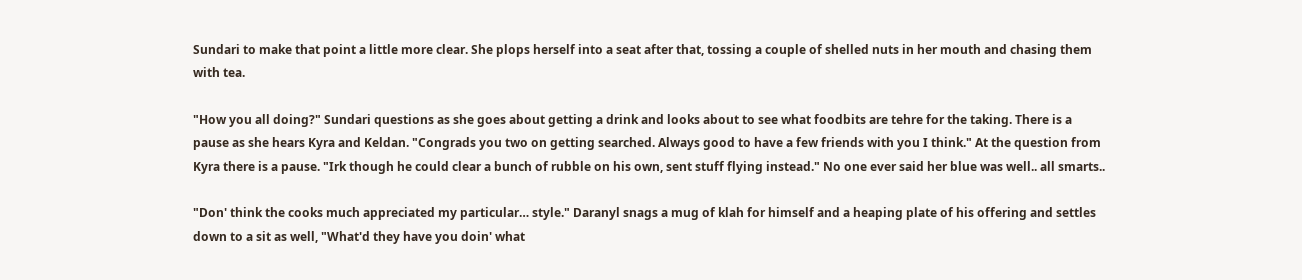Sundari to make that point a little more clear. She plops herself into a seat after that, tossing a couple of shelled nuts in her mouth and chasing them with tea.

"How you all doing?" Sundari questions as she goes about getting a drink and looks about to see what foodbits are tehre for the taking. There is a pause as she hears Kyra and Keldan. "Congrads you two on getting searched. Always good to have a few friends with you I think." At the question from Kyra there is a pause. "Irk though he could clear a bunch of rubble on his own, sent stuff flying instead." No one ever said her blue was well.. all smarts..

"Don' think the cooks much appreciated my particular… style." Daranyl snags a mug of klah for himself and a heaping plate of his offering and settles down to a sit as well, "What'd they have you doin' what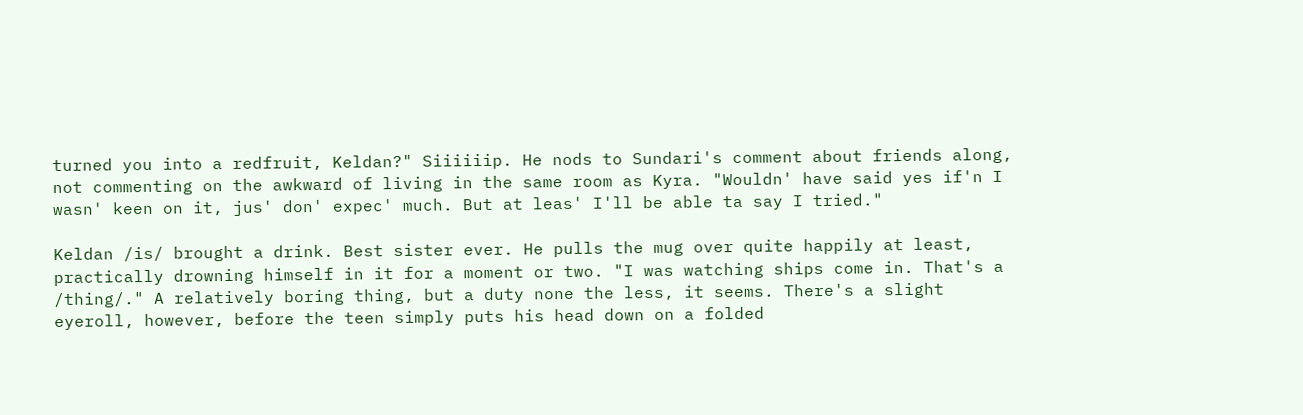turned you into a redfruit, Keldan?" Siiiiiip. He nods to Sundari's comment about friends along, not commenting on the awkward of living in the same room as Kyra. "Wouldn' have said yes if'n I wasn' keen on it, jus' don' expec' much. But at leas' I'll be able ta say I tried."

Keldan /is/ brought a drink. Best sister ever. He pulls the mug over quite happily at least, practically drowning himself in it for a moment or two. "I was watching ships come in. That's a /thing/." A relatively boring thing, but a duty none the less, it seems. There's a slight eyeroll, however, before the teen simply puts his head down on a folded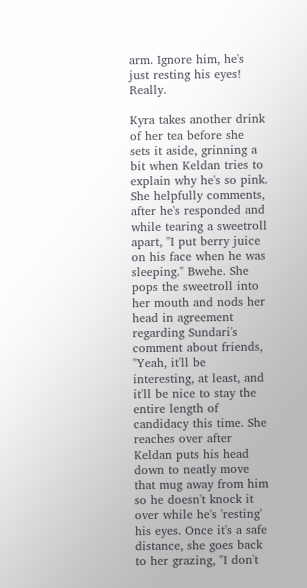arm. Ignore him, he's just resting his eyes! Really.

Kyra takes another drink of her tea before she sets it aside, grinning a bit when Keldan tries to explain why he's so pink. She helpfully comments, after he's responded and while tearing a sweetroll apart, "I put berry juice on his face when he was sleeping." Bwehe. She pops the sweetroll into her mouth and nods her head in agreement regarding Sundari's comment about friends, "Yeah, it'll be interesting, at least, and it'll be nice to stay the entire length of candidacy this time. She reaches over after Keldan puts his head down to neatly move that mug away from him so he doesn't knock it over while he's 'resting' his eyes. Once it's a safe distance, she goes back to her grazing, "I don't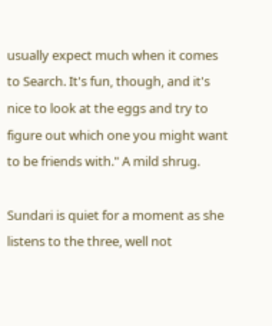usually expect much when it comes to Search. It's fun, though, and it's nice to look at the eggs and try to figure out which one you might want to be friends with." A mild shrug.

Sundari is quiet for a moment as she listens to the three, well not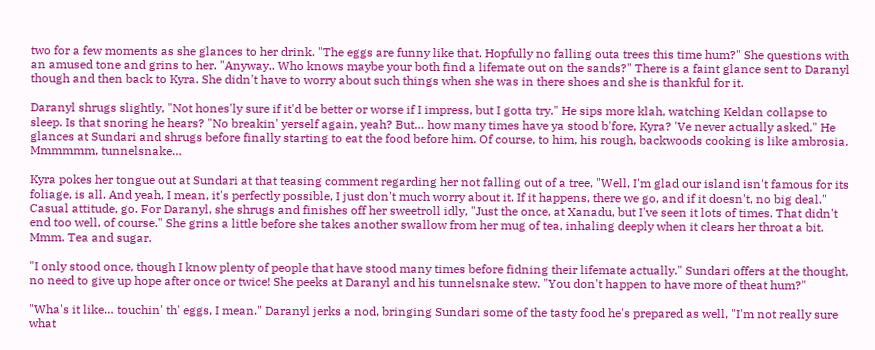two for a few moments as she glances to her drink. "The eggs are funny like that. Hopfully no falling outa trees this time hum?" She questions with an amused tone and grins to her. "Anyway.. Who knows maybe your both find a lifemate out on the sands?" There is a faint glance sent to Daranyl though and then back to Kyra. She didn't have to worry about such things when she was in there shoes and she is thankful for it.

Daranyl shrugs slightly, "Not hones'ly sure if it'd be better or worse if I impress, but I gotta try." He sips more klah, watching Keldan collapse to sleep. Is that snoring he hears? "No breakin' yerself again, yeah? But… how many times have ya stood b'fore, Kyra? 'Ve never actually asked." He glances at Sundari and shrugs before finally starting to eat the food before him. Of course, to him, his rough, backwoods cooking is like ambrosia. Mmmmmm, tunnelsnake…

Kyra pokes her tongue out at Sundari at that teasing comment regarding her not falling out of a tree, "Well, I'm glad our island isn't famous for its foliage, is all. And yeah, I mean, it's perfectly possible, I just don't much worry about it. If it happens, there we go, and if it doesn't, no big deal." Casual attitude, go. For Daranyl, she shrugs and finishes off her sweetroll idly, "Just the once, at Xanadu, but I've seen it lots of times. That didn't end too well, of course." She grins a little before she takes another swallow from her mug of tea, inhaling deeply when it clears her throat a bit. Mmm. Tea and sugar.

"I only stood once, though I know plenty of people that have stood many times before fidning their lifemate actually." Sundari offers at the thought, no need to give up hope after once or twice! She peeks at Daranyl and his tunnelsnake stew. "You don't happen to have more of theat hum?"

"Wha's it like… touchin' th' eggs, I mean." Daranyl jerks a nod, bringing Sundari some of the tasty food he's prepared as well, "I'm not really sure what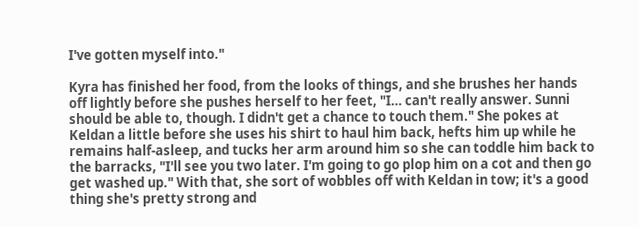I've gotten myself into."

Kyra has finished her food, from the looks of things, and she brushes her hands off lightly before she pushes herself to her feet, "I… can't really answer. Sunni should be able to, though. I didn't get a chance to touch them." She pokes at Keldan a little before she uses his shirt to haul him back, hefts him up while he remains half-asleep, and tucks her arm around him so she can toddle him back to the barracks, "I'll see you two later. I'm going to go plop him on a cot and then go get washed up." With that, she sort of wobbles off with Keldan in tow; it's a good thing she's pretty strong and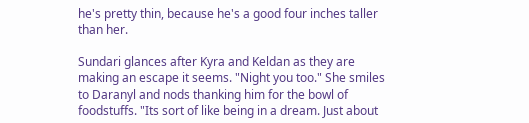he's pretty thin, because he's a good four inches taller than her.

Sundari glances after Kyra and Keldan as they are making an escape it seems. "Night you too." She smiles to Daranyl and nods thanking him for the bowl of foodstuffs. "Its sort of like being in a dream. Just about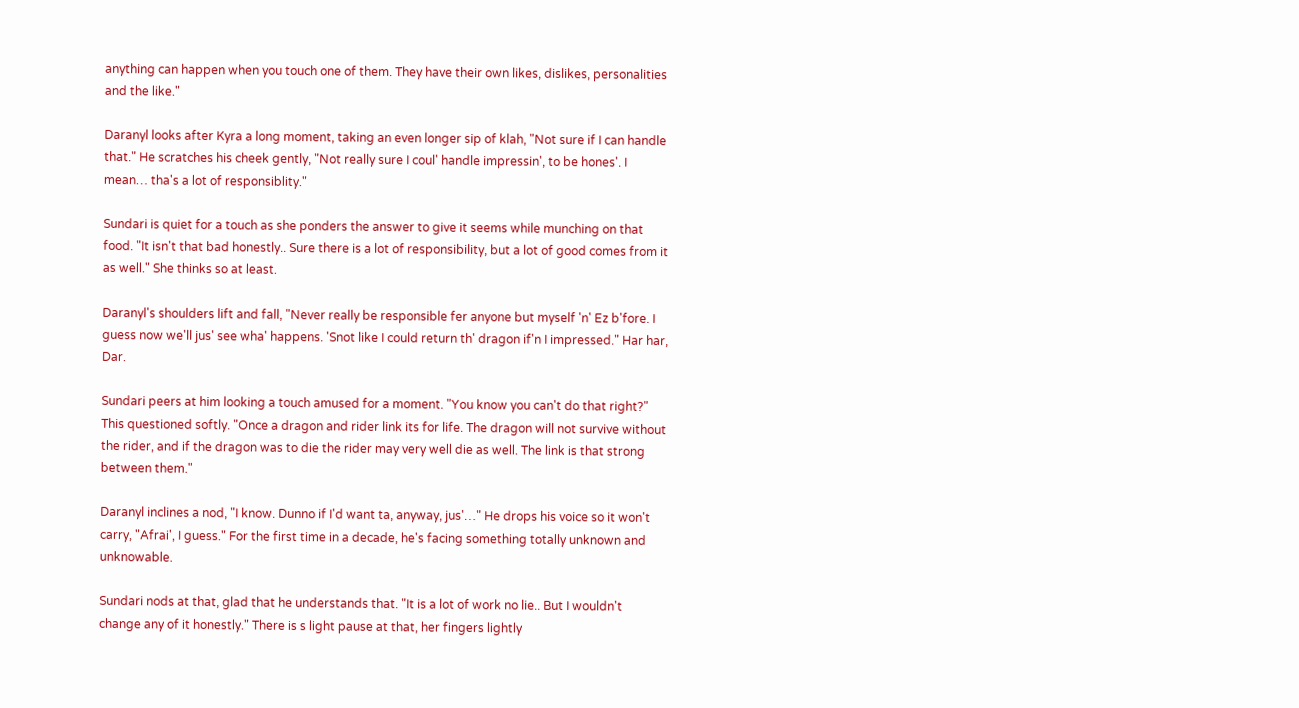anything can happen when you touch one of them. They have their own likes, dislikes, personalities and the like."

Daranyl looks after Kyra a long moment, taking an even longer sip of klah, "Not sure if I can handle that." He scratches his cheek gently, "Not really sure I coul' handle impressin', to be hones'. I mean… tha's a lot of responsiblity."

Sundari is quiet for a touch as she ponders the answer to give it seems while munching on that food. "It isn't that bad honestly.. Sure there is a lot of responsibility, but a lot of good comes from it as well." She thinks so at least.

Daranyl's shoulders lift and fall, "Never really be responsible fer anyone but myself 'n' Ez b'fore. I guess now we'll jus' see wha' happens. 'Snot like I could return th' dragon if'n I impressed." Har har, Dar.

Sundari peers at him looking a touch amused for a moment. "You know you can't do that right?" This questioned softly. "Once a dragon and rider link its for life. The dragon will not survive without the rider, and if the dragon was to die the rider may very well die as well. The link is that strong between them."

Daranyl inclines a nod, "I know. Dunno if I'd want ta, anyway, jus'…" He drops his voice so it won't carry, "Afrai', I guess." For the first time in a decade, he's facing something totally unknown and unknowable.

Sundari nods at that, glad that he understands that. "It is a lot of work no lie.. But I wouldn't change any of it honestly." There is s light pause at that, her fingers lightly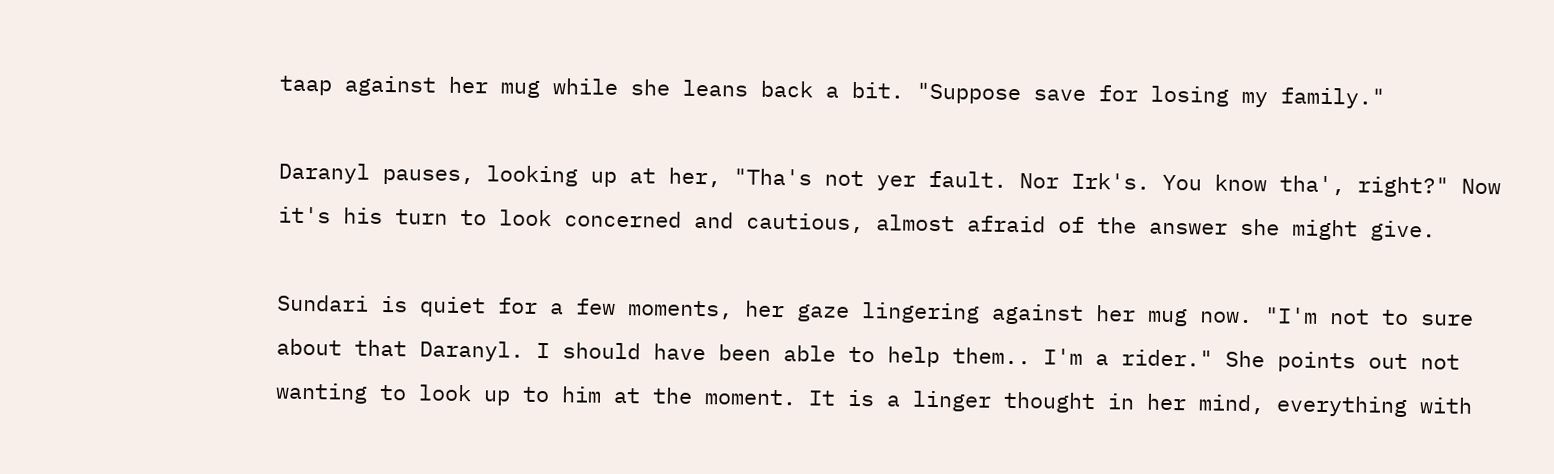taap against her mug while she leans back a bit. "Suppose save for losing my family."

Daranyl pauses, looking up at her, "Tha's not yer fault. Nor Irk's. You know tha', right?" Now it's his turn to look concerned and cautious, almost afraid of the answer she might give.

Sundari is quiet for a few moments, her gaze lingering against her mug now. "I'm not to sure about that Daranyl. I should have been able to help them.. I'm a rider." She points out not wanting to look up to him at the moment. It is a linger thought in her mind, everything with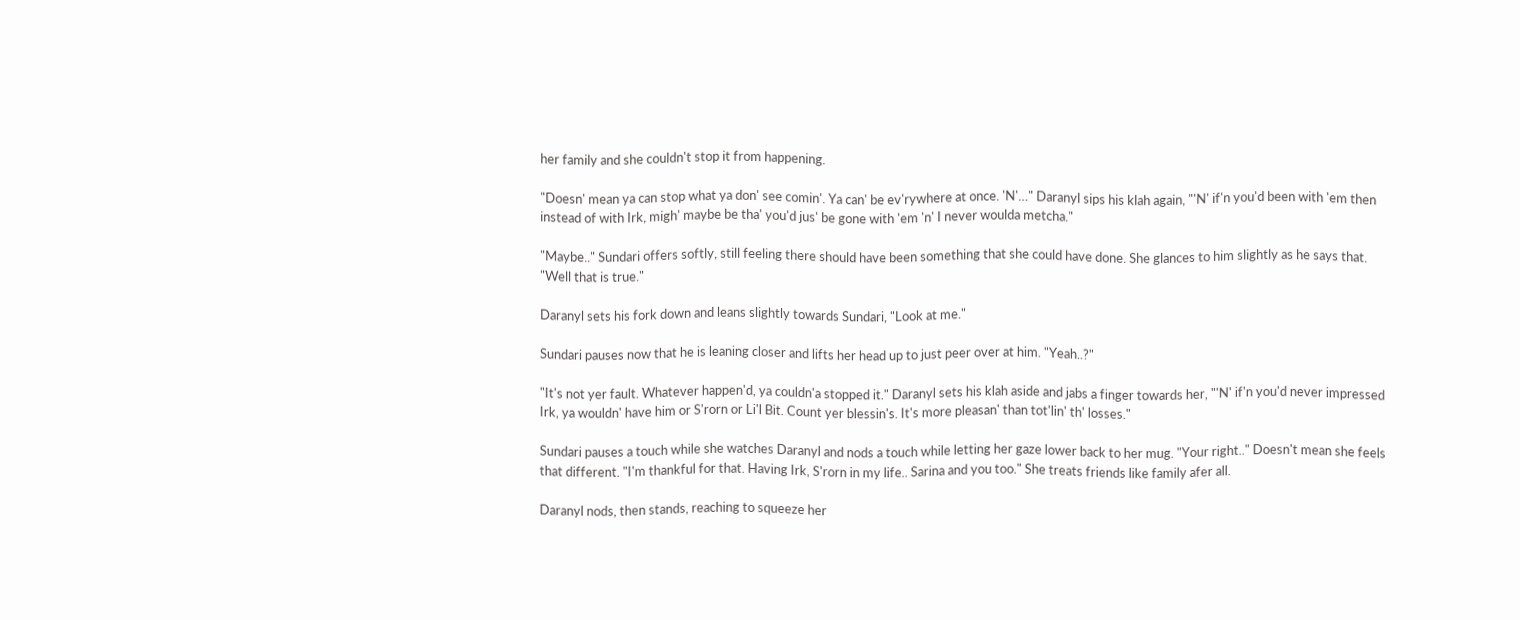her family and she couldn't stop it from happening.

"Doesn' mean ya can stop what ya don' see comin'. Ya can' be ev'rywhere at once. 'N'…" Daranyl sips his klah again, "'N' if'n you'd been with 'em then instead of with Irk, migh' maybe be tha' you'd jus' be gone with 'em 'n' I never woulda metcha."

"Maybe.." Sundari offers softly, still feeling there should have been something that she could have done. She glances to him slightly as he says that. "Well that is true."

Daranyl sets his fork down and leans slightly towards Sundari, "Look at me."

Sundari pauses now that he is leaning closer and lifts her head up to just peer over at him. "Yeah..?"

"It's not yer fault. Whatever happen'd, ya couldn'a stopped it." Daranyl sets his klah aside and jabs a finger towards her, "'N' if'n you'd never impressed Irk, ya wouldn' have him or S'rorn or Li'l Bit. Count yer blessin's. It's more pleasan' than tot'lin' th' losses."

Sundari pauses a touch while she watches Daranyl and nods a touch while letting her gaze lower back to her mug. "Your right.." Doesn't mean she feels that different. "I'm thankful for that. Having Irk, S'rorn in my life.. Sarina and you too." She treats friends like family afer all.

Daranyl nods, then stands, reaching to squeeze her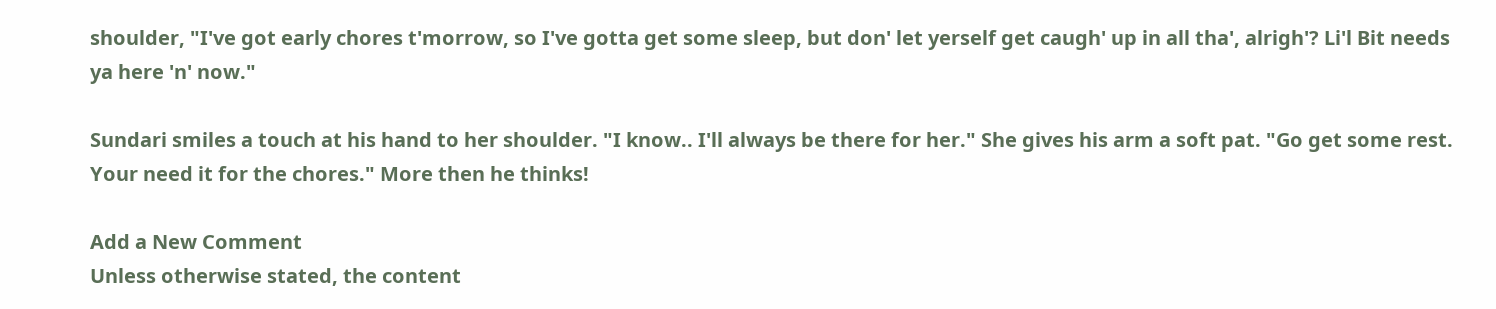shoulder, "I've got early chores t'morrow, so I've gotta get some sleep, but don' let yerself get caugh' up in all tha', alrigh'? Li'l Bit needs ya here 'n' now."

Sundari smiles a touch at his hand to her shoulder. "I know.. I'll always be there for her." She gives his arm a soft pat. "Go get some rest. Your need it for the chores." More then he thinks!

Add a New Comment
Unless otherwise stated, the content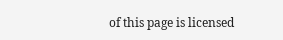of this page is licensed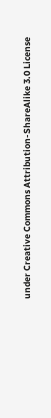under Creative Commons Attribution-ShareAlike 3.0 License